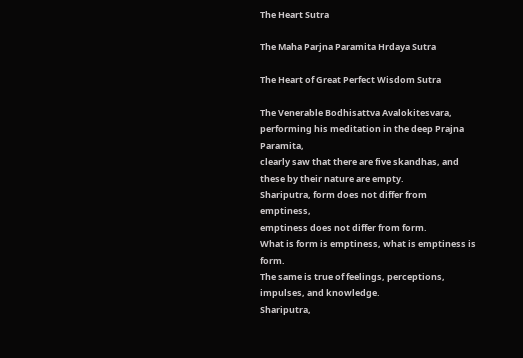The Heart Sutra

The Maha Parjna Paramita Hrdaya Sutra

The Heart of Great Perfect Wisdom Sutra

The Venerable Bodhisattva Avalokitesvara,
performing his meditation in the deep Prajna Paramita,
clearly saw that there are five skandhas, and these by their nature are empty.
Shariputra, form does not differ from emptiness,
emptiness does not differ from form.
What is form is emptiness, what is emptiness is form.
The same is true of feelings, perceptions, impulses, and knowledge.
Shariputra,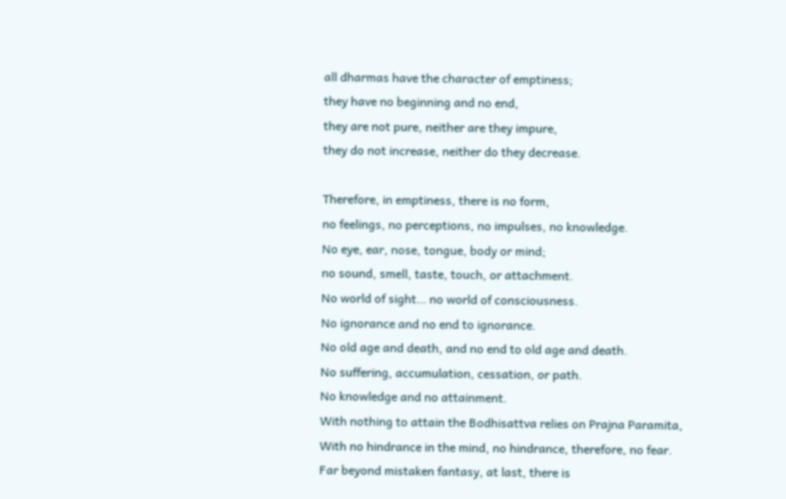all dharmas have the character of emptiness;
they have no beginning and no end,
they are not pure, neither are they impure,
they do not increase, neither do they decrease.

Therefore, in emptiness, there is no form,
no feelings, no perceptions, no impulses, no knowledge.
No eye, ear, nose, tongue, body or mind;
no sound, smell, taste, touch, or attachment.
No world of sight… no world of consciousness.
No ignorance and no end to ignorance.
No old age and death, and no end to old age and death.
No suffering, accumulation, cessation, or path.
No knowledge and no attainment.
With nothing to attain the Bodhisattva relies on Prajna Paramita,
With no hindrance in the mind, no hindrance, therefore, no fear.
Far beyond mistaken fantasy, at last, there is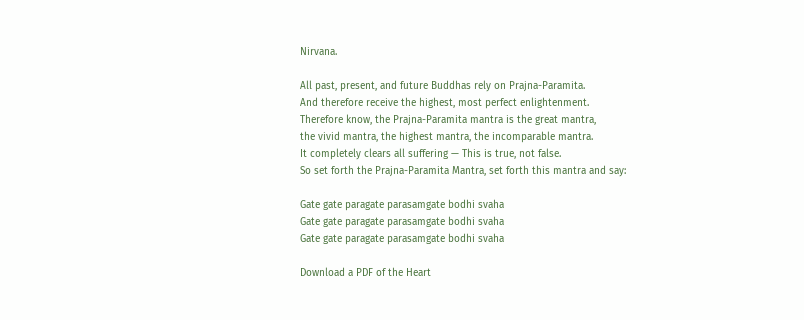Nirvana.

All past, present, and future Buddhas rely on Prajna-Paramita.
And therefore receive the highest, most perfect enlightenment.
Therefore know, the Prajna-Paramita mantra is the great mantra,
the vivid mantra, the highest mantra, the incomparable mantra.
It completely clears all suffering — This is true, not false.
So set forth the Prajna-Paramita Mantra, set forth this mantra and say:

Gate gate paragate parasamgate bodhi svaha
Gate gate paragate parasamgate bodhi svaha
Gate gate paragate parasamgate bodhi svaha

Download a PDF of the Heart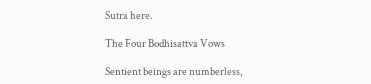Sutra here.

The Four Bodhisattva Vows

Sentient beings are numberless,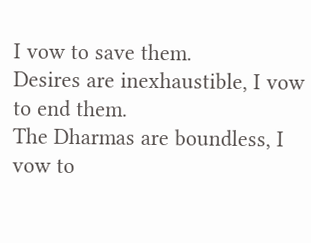I vow to save them.
Desires are inexhaustible, I vow to end them.
The Dharmas are boundless, I vow to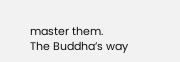master them.
The Buddha’s way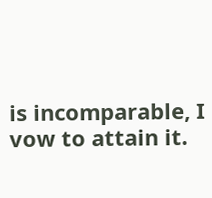is incomparable, I vow to attain it.